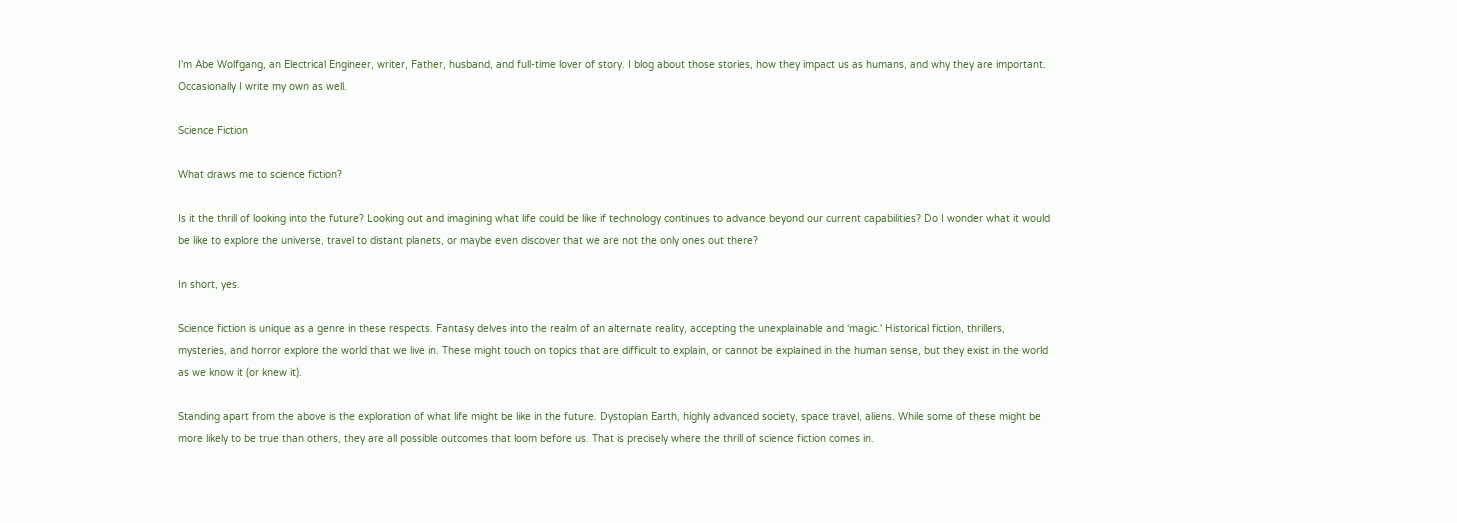I'm Abe Wolfgang, an Electrical Engineer, writer, Father, husband, and full-time lover of story. I blog about those stories, how they impact us as humans, and why they are important. Occasionally I write my own as well.

Science Fiction

What draws me to science fiction?

Is it the thrill of looking into the future? Looking out and imagining what life could be like if technology continues to advance beyond our current capabilities? Do I wonder what it would be like to explore the universe, travel to distant planets, or maybe even discover that we are not the only ones out there?

In short, yes.

Science fiction is unique as a genre in these respects. Fantasy delves into the realm of an alternate reality, accepting the unexplainable and 'magic.' Historical fiction, thrillers, mysteries, and horror explore the world that we live in. These might touch on topics that are difficult to explain, or cannot be explained in the human sense, but they exist in the world as we know it (or knew it).

Standing apart from the above is the exploration of what life might be like in the future. Dystopian Earth, highly advanced society, space travel, aliens. While some of these might be more likely to be true than others, they are all possible outcomes that loom before us. That is precisely where the thrill of science fiction comes in.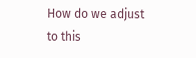How do we adjust to this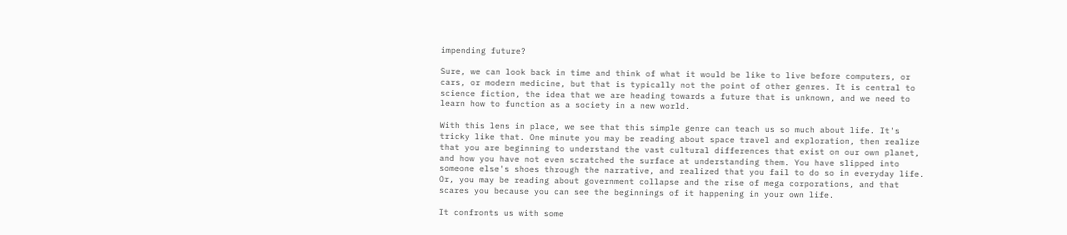impending future?

Sure, we can look back in time and think of what it would be like to live before computers, or cars, or modern medicine, but that is typically not the point of other genres. It is central to science fiction, the idea that we are heading towards a future that is unknown, and we need to learn how to function as a society in a new world.

With this lens in place, we see that this simple genre can teach us so much about life. It's tricky like that. One minute you may be reading about space travel and exploration, then realize that you are beginning to understand the vast cultural differences that exist on our own planet, and how you have not even scratched the surface at understanding them. You have slipped into someone else's shoes through the narrative, and realized that you fail to do so in everyday life. Or, you may be reading about government collapse and the rise of mega corporations, and that scares you because you can see the beginnings of it happening in your own life.

It confronts us with some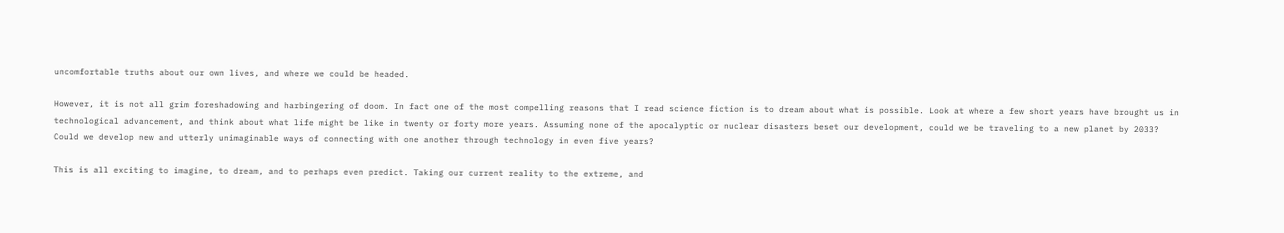uncomfortable truths about our own lives, and where we could be headed.

However, it is not all grim foreshadowing and harbingering of doom. In fact one of the most compelling reasons that I read science fiction is to dream about what is possible. Look at where a few short years have brought us in technological advancement, and think about what life might be like in twenty or forty more years. Assuming none of the apocalyptic or nuclear disasters beset our development, could we be traveling to a new planet by 2033? Could we develop new and utterly unimaginable ways of connecting with one another through technology in even five years?

This is all exciting to imagine, to dream, and to perhaps even predict. Taking our current reality to the extreme, and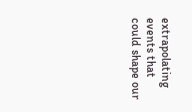extrapolating events that could shape our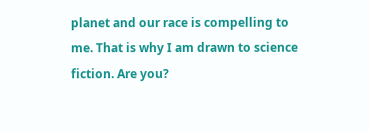planet and our race is compelling to me. That is why I am drawn to science fiction. Are you?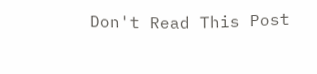Don't Read This Post